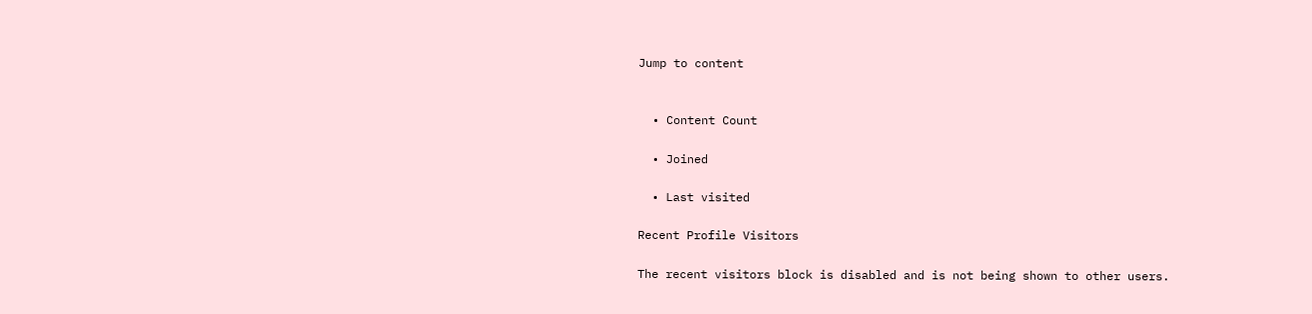Jump to content


  • Content Count

  • Joined

  • Last visited

Recent Profile Visitors

The recent visitors block is disabled and is not being shown to other users.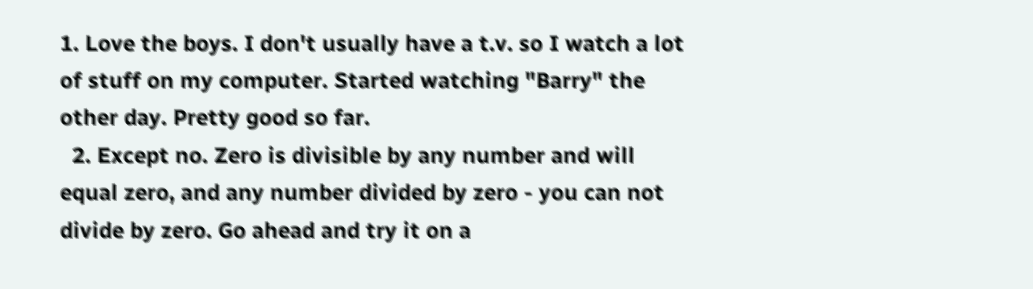1. Love the boys. I don't usually have a t.v. so I watch a lot of stuff on my computer. Started watching "Barry" the other day. Pretty good so far.
  2. Except no. Zero is divisible by any number and will equal zero, and any number divided by zero - you can not divide by zero. Go ahead and try it on a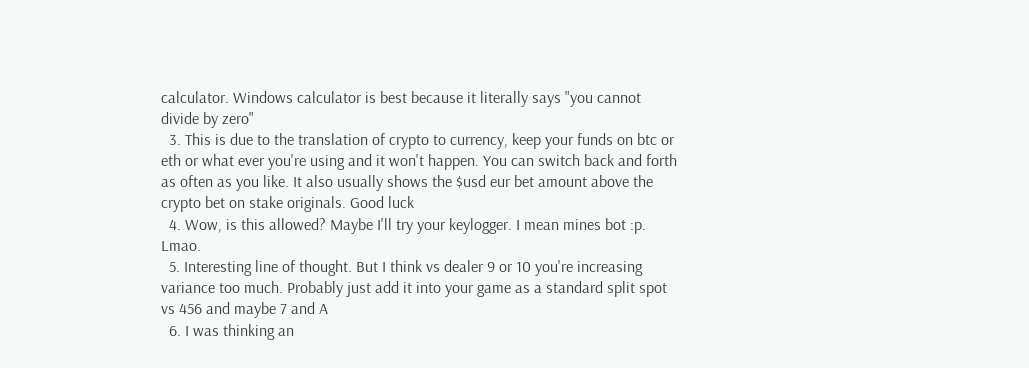calculator. Windows calculator is best because it literally says "you cannot divide by zero"
  3. This is due to the translation of crypto to currency, keep your funds on btc or eth or what ever you're using and it won't happen. You can switch back and forth as often as you like. It also usually shows the $usd eur bet amount above the crypto bet on stake originals. Good luck
  4. Wow, is this allowed? Maybe I'll try your keylogger. I mean mines bot :p. Lmao.
  5. Interesting line of thought. But I think vs dealer 9 or 10 you're increasing variance too much. Probably just add it into your game as a standard split spot vs 456 and maybe 7 and A
  6. I was thinking an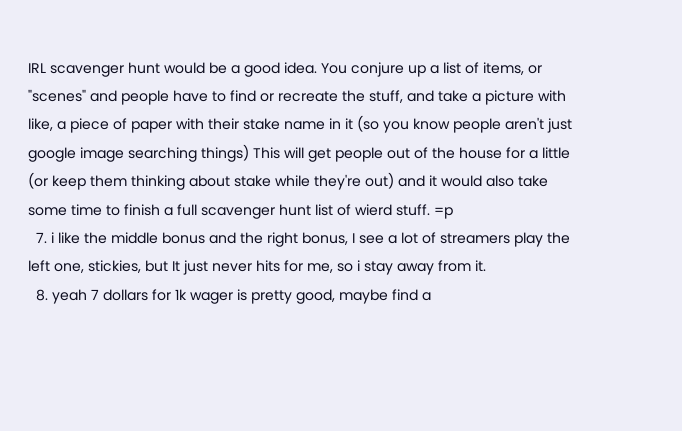IRL scavenger hunt would be a good idea. You conjure up a list of items, or "scenes" and people have to find or recreate the stuff, and take a picture with like, a piece of paper with their stake name in it (so you know people aren't just google image searching things) This will get people out of the house for a little (or keep them thinking about stake while they're out) and it would also take some time to finish a full scavenger hunt list of wierd stuff. =p
  7. i like the middle bonus and the right bonus, I see a lot of streamers play the left one, stickies, but It just never hits for me, so i stay away from it.
  8. yeah 7 dollars for 1k wager is pretty good, maybe find a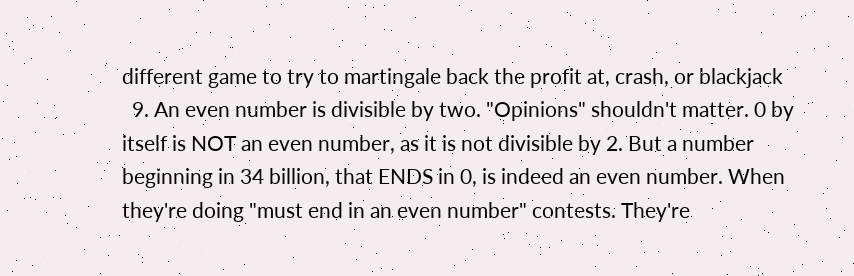different game to try to martingale back the profit at, crash, or blackjack
  9. An even number is divisible by two. "Opinions" shouldn't matter. 0 by itself is NOT an even number, as it is not divisible by 2. But a number beginning in 34 billion, that ENDS in 0, is indeed an even number. When they're doing "must end in an even number" contests. They're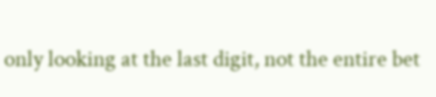only looking at the last digit, not the entire bet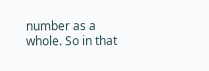number as a whole. So in that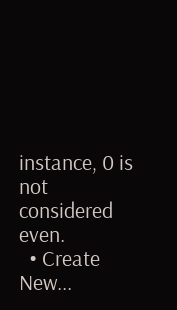instance, 0 is not considered even.
  • Create New...